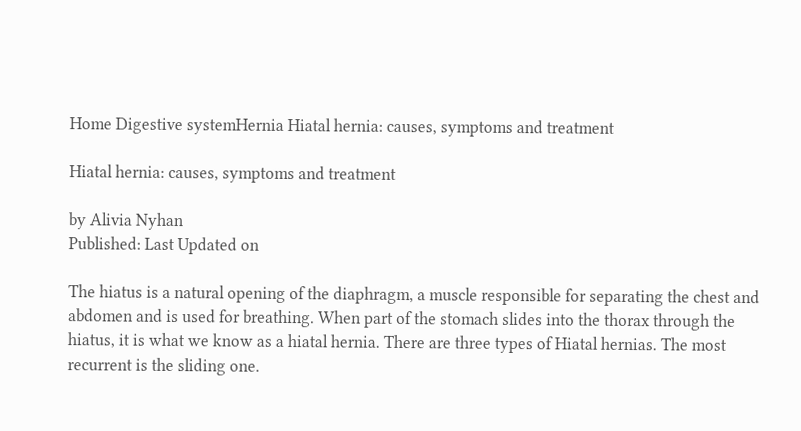Home Digestive systemHernia Hiatal hernia: causes, symptoms and treatment

Hiatal hernia: causes, symptoms and treatment

by Alivia Nyhan
Published: Last Updated on

The hiatus is a natural opening of the diaphragm, a muscle responsible for separating the chest and abdomen and is used for breathing. When part of the stomach slides into the thorax through the hiatus, it is what we know as a hiatal hernia. There are three types of Hiatal hernias. The most recurrent is the sliding one.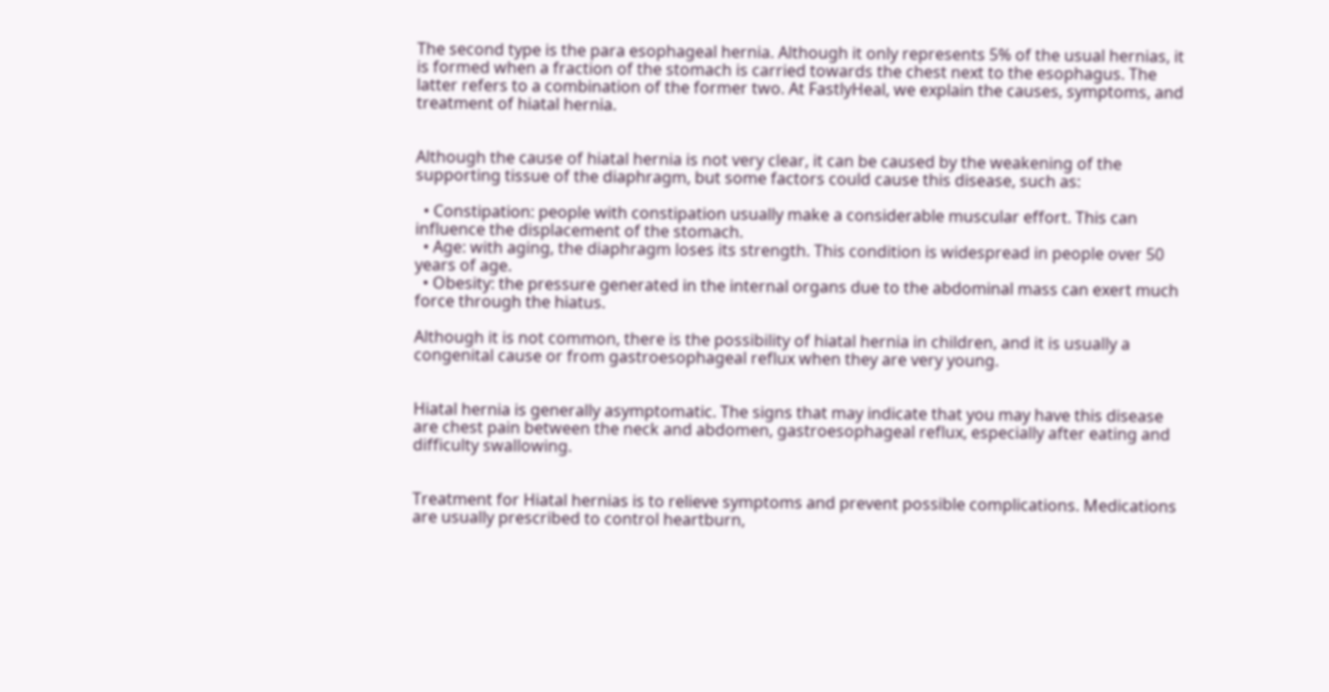The second type is the para esophageal hernia. Although it only represents 5% of the usual hernias, it is formed when a fraction of the stomach is carried towards the chest next to the esophagus. The latter refers to a combination of the former two. At FastlyHeal, we explain the causes, symptoms, and treatment of hiatal hernia.


Although the cause of hiatal hernia is not very clear, it can be caused by the weakening of the supporting tissue of the diaphragm, but some factors could cause this disease, such as:

  • Constipation: people with constipation usually make a considerable muscular effort. This can influence the displacement of the stomach.
  • Age: with aging, the diaphragm loses its strength. This condition is widespread in people over 50 years of age.
  • Obesity: the pressure generated in the internal organs due to the abdominal mass can exert much force through the hiatus.

Although it is not common, there is the possibility of hiatal hernia in children, and it is usually a congenital cause or from gastroesophageal reflux when they are very young.


Hiatal hernia is generally asymptomatic. The signs that may indicate that you may have this disease are chest pain between the neck and abdomen, gastroesophageal reflux, especially after eating and difficulty swallowing.


Treatment for Hiatal hernias is to relieve symptoms and prevent possible complications. Medications are usually prescribed to control heartburn,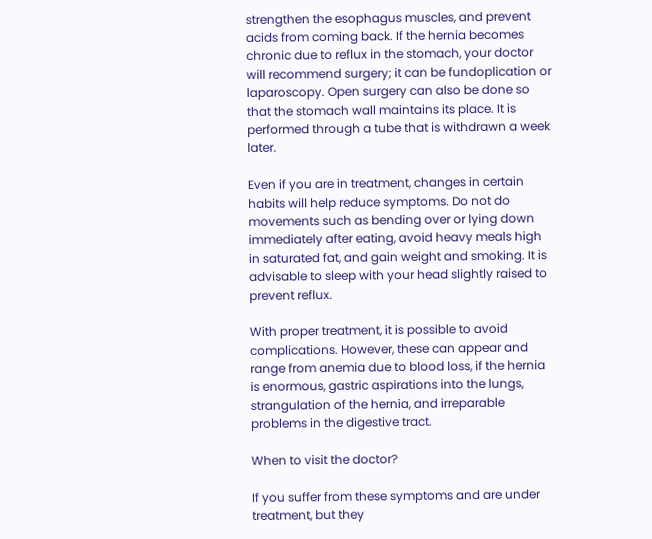strengthen the esophagus muscles, and prevent acids from coming back. If the hernia becomes chronic due to reflux in the stomach, your doctor will recommend surgery; it can be fundoplication or laparoscopy. Open surgery can also be done so that the stomach wall maintains its place. It is performed through a tube that is withdrawn a week later.

Even if you are in treatment, changes in certain habits will help reduce symptoms. Do not do movements such as bending over or lying down immediately after eating, avoid heavy meals high in saturated fat, and gain weight and smoking. It is advisable to sleep with your head slightly raised to prevent reflux.

With proper treatment, it is possible to avoid complications. However, these can appear and range from anemia due to blood loss, if the hernia is enormous, gastric aspirations into the lungs, strangulation of the hernia, and irreparable problems in the digestive tract.

When to visit the doctor?

If you suffer from these symptoms and are under treatment, but they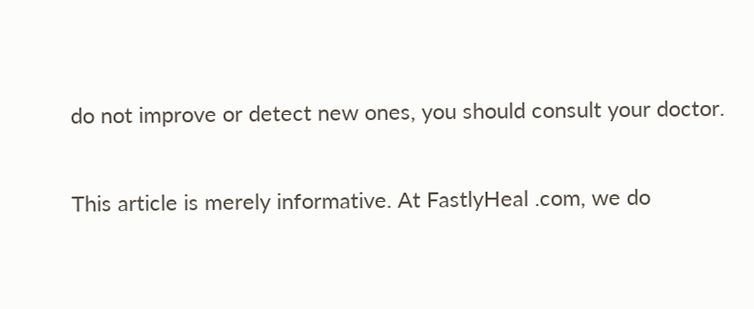do not improve or detect new ones, you should consult your doctor.

This article is merely informative. At FastlyHeal .com, we do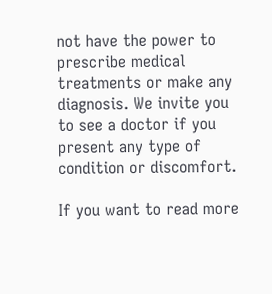not have the power to prescribe medical treatments or make any diagnosis. We invite you to see a doctor if you present any type of condition or discomfort.

If you want to read more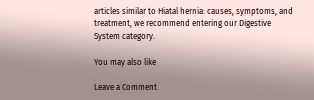articles similar to Hiatal hernia: causes, symptoms, and treatment, we recommend entering our Digestive System category.

You may also like

Leave a Comment